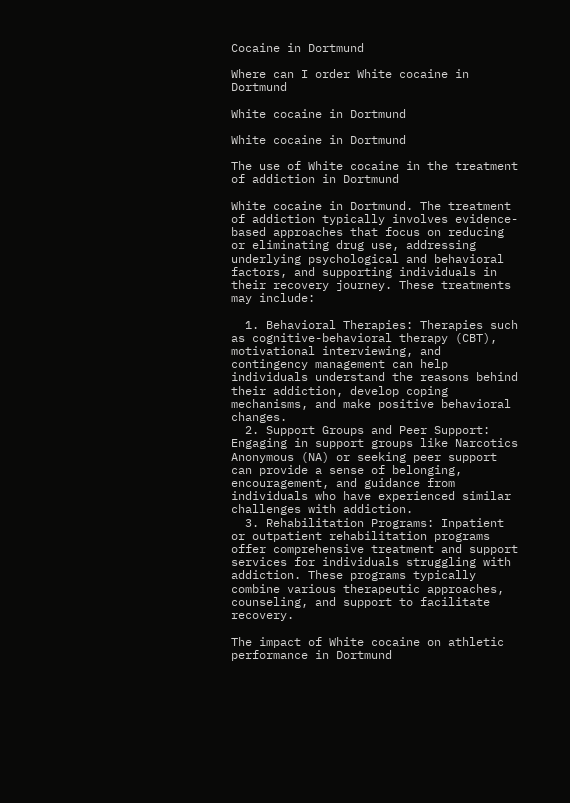Cocaine in Dortmund

Where can I order White cocaine in Dortmund

White cocaine in Dortmund

White cocaine in Dortmund

The use of White cocaine in the treatment of addiction in Dortmund

White cocaine in Dortmund. The treatment of addiction typically involves evidence-based approaches that focus on reducing or eliminating drug use, addressing underlying psychological and behavioral factors, and supporting individuals in their recovery journey. These treatments may include:

  1. Behavioral Therapies: Therapies such as cognitive-behavioral therapy (CBT), motivational interviewing, and contingency management can help individuals understand the reasons behind their addiction, develop coping mechanisms, and make positive behavioral changes.
  2. Support Groups and Peer Support: Engaging in support groups like Narcotics Anonymous (NA) or seeking peer support can provide a sense of belonging, encouragement, and guidance from individuals who have experienced similar challenges with addiction.
  3. Rehabilitation Programs: Inpatient or outpatient rehabilitation programs offer comprehensive treatment and support services for individuals struggling with addiction. These programs typically combine various therapeutic approaches, counseling, and support to facilitate recovery.

The impact of White cocaine on athletic performance in Dortmund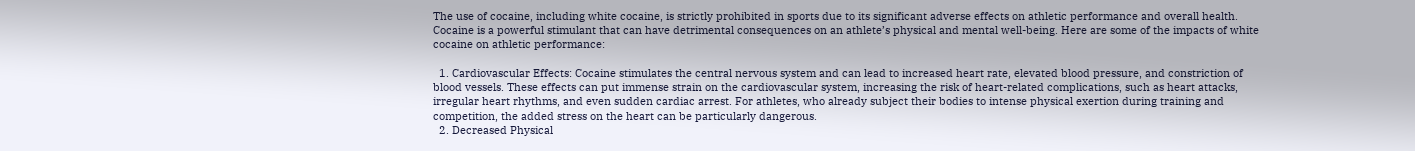The use of cocaine, including white cocaine, is strictly prohibited in sports due to its significant adverse effects on athletic performance and overall health. Cocaine is a powerful stimulant that can have detrimental consequences on an athlete’s physical and mental well-being. Here are some of the impacts of white cocaine on athletic performance:

  1. Cardiovascular Effects: Cocaine stimulates the central nervous system and can lead to increased heart rate, elevated blood pressure, and constriction of blood vessels. These effects can put immense strain on the cardiovascular system, increasing the risk of heart-related complications, such as heart attacks, irregular heart rhythms, and even sudden cardiac arrest. For athletes, who already subject their bodies to intense physical exertion during training and competition, the added stress on the heart can be particularly dangerous.
  2. Decreased Physical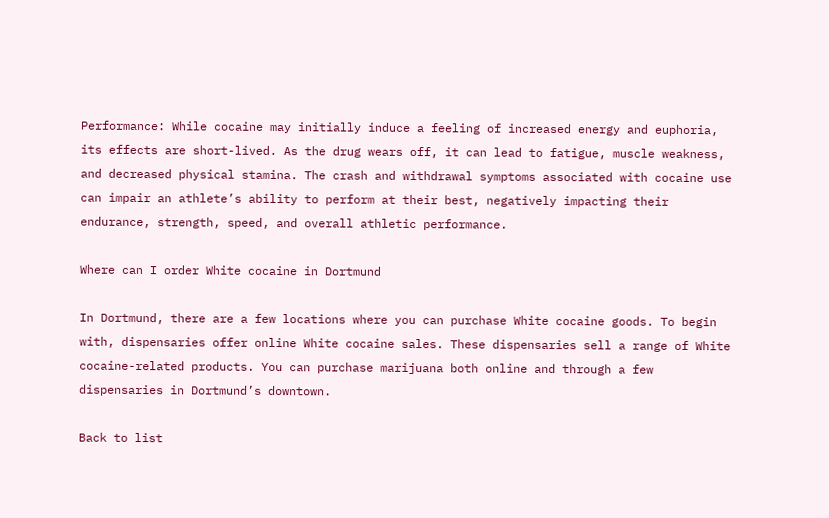Performance: While cocaine may initially induce a feeling of increased energy and euphoria, its effects are short-lived. As the drug wears off, it can lead to fatigue, muscle weakness, and decreased physical stamina. The crash and withdrawal symptoms associated with cocaine use can impair an athlete’s ability to perform at their best, negatively impacting their endurance, strength, speed, and overall athletic performance.

Where can I order White cocaine in Dortmund

In Dortmund, there are a few locations where you can purchase White cocaine goods. To begin with, dispensaries offer online White cocaine sales. These dispensaries sell a range of White cocaine-related products. You can purchase marijuana both online and through a few dispensaries in Dortmund’s downtown.

Back to list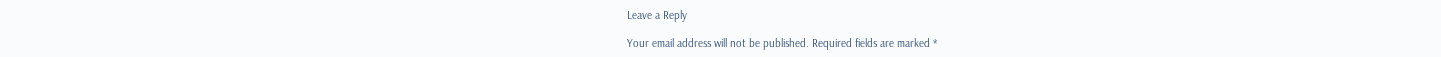Leave a Reply

Your email address will not be published. Required fields are marked *